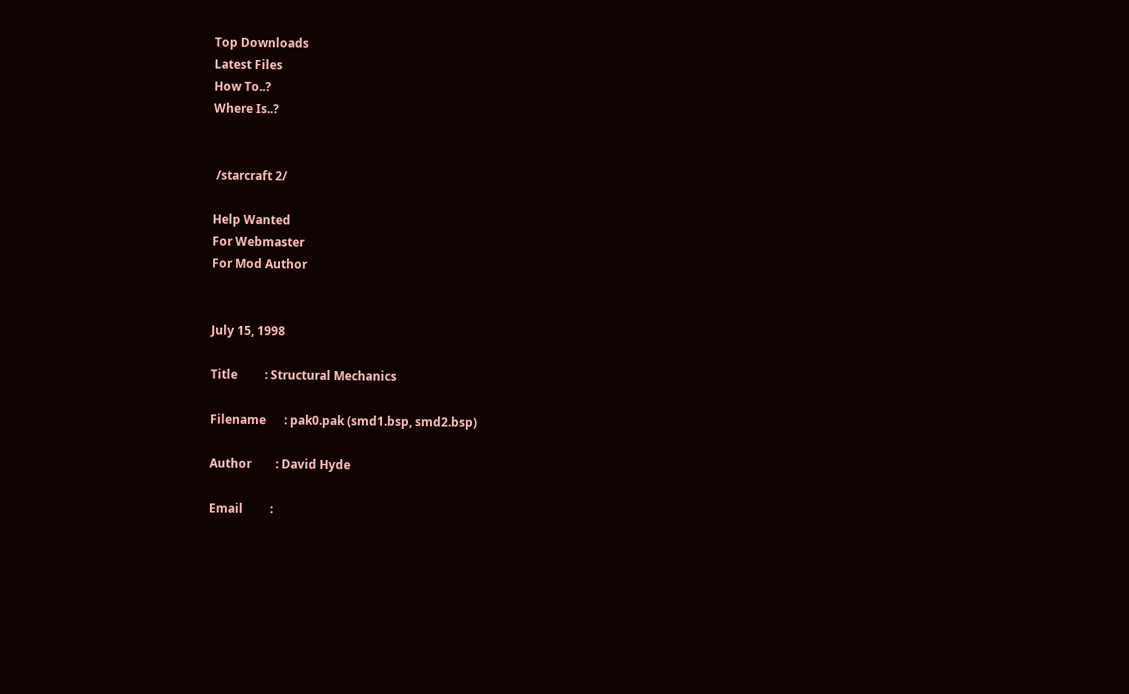Top Downloads
Latest Files
How To..?
Where Is..?


 /starcraft 2/

Help Wanted
For Webmaster
For Mod Author


July 15, 1998

Title         : Structural Mechanics

Filename      : pak0.pak (smd1.bsp, smd2.bsp)

Author        : David Hyde

Email         :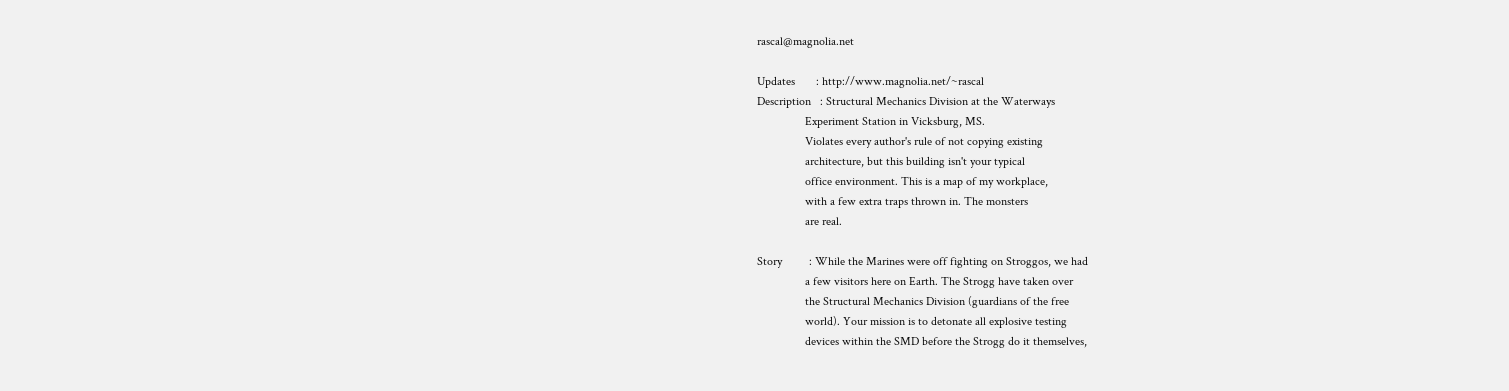rascal@magnolia.net

Updates       : http://www.magnolia.net/~rascal
Description   : Structural Mechanics Division at the Waterways
                Experiment Station in Vicksburg, MS.
                Violates every author's rule of not copying existing
                architecture, but this building isn't your typical
                office environment. This is a map of my workplace,
                with a few extra traps thrown in. The monsters
                are real.

Story         : While the Marines were off fighting on Stroggos, we had
                a few visitors here on Earth. The Strogg have taken over
                the Structural Mechanics Division (guardians of the free
                world). Your mission is to detonate all explosive testing
                devices within the SMD before the Strogg do it themselves,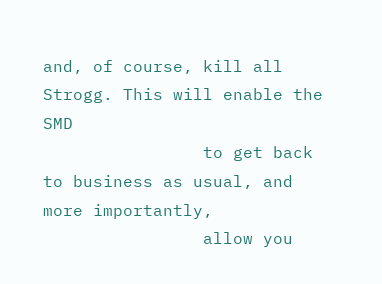and, of course, kill all Strogg. This will enable the SMD
                to get back to business as usual, and more importantly,
                allow you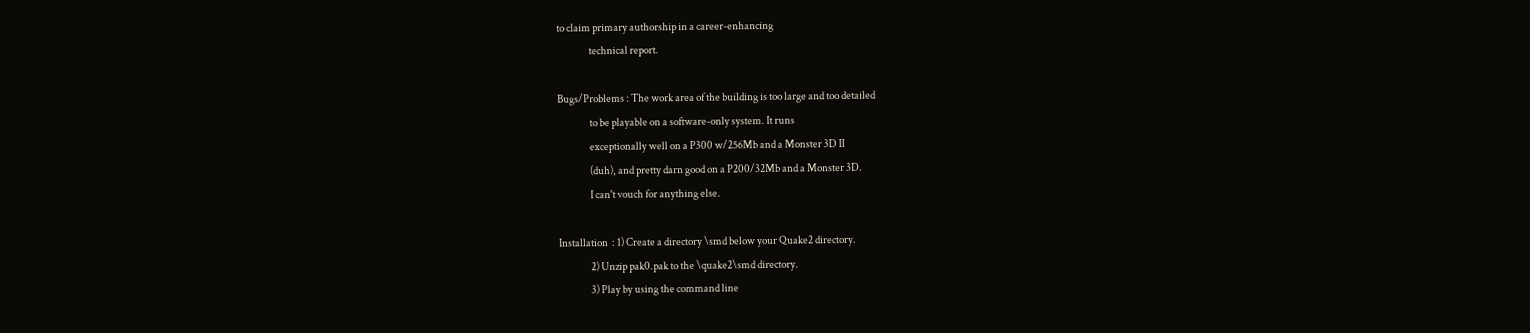to claim primary authorship in a career-enhancing
                technical report.

Bugs/Problems : The work area of the building is too large and too detailed
                to be playable on a software-only system. It runs
                exceptionally well on a P300 w/256Mb and a Monster 3D II
                (duh), and pretty darn good on a P200/32Mb and a Monster 3D.
                I can't vouch for anything else.

Installation  : 1) Create a directory \smd below your Quake2 directory.
                2) Unzip pak0.pak to the \quake2\smd directory.
                3) Play by using the command line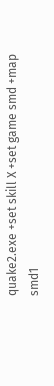quake2.exe +set skill X +set game smd +map smd1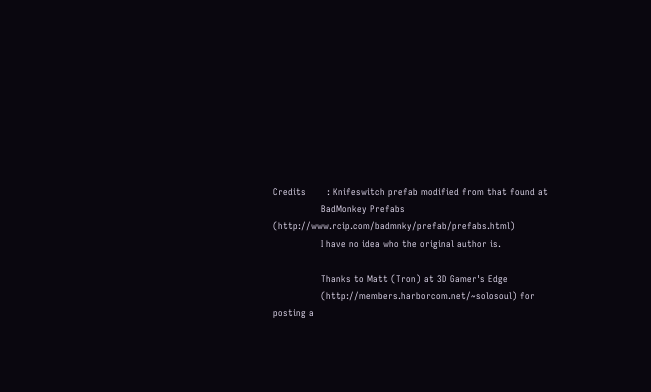Credits       : Knifeswitch prefab modified from that found at
                BadMonkey Prefabs (http://www.rcip.com/badmnky/prefab/prefabs.html)
                I have no idea who the original author is.

                Thanks to Matt (Tron) at 3D Gamer's Edge
                (http://members.harborcom.net/~solosoul) for posting a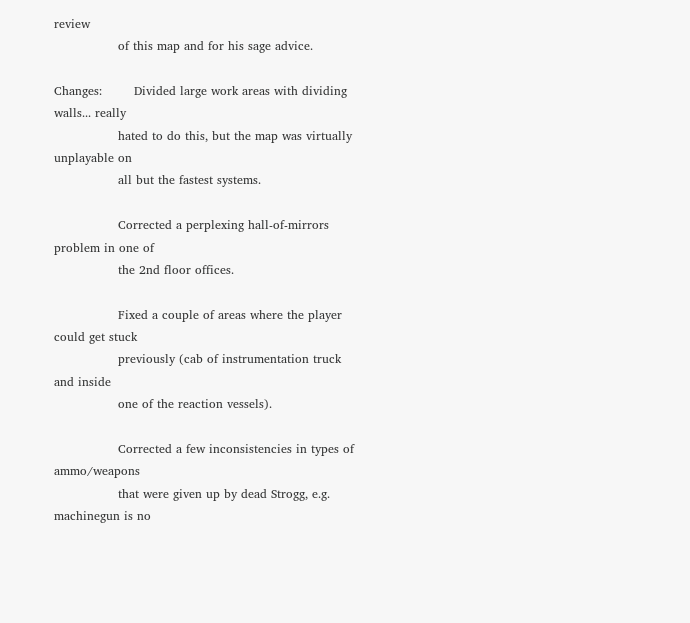review
                of this map and for his sage advice.

Changes:        Divided large work areas with dividing walls... really
                hated to do this, but the map was virtually unplayable on
                all but the fastest systems.

                Corrected a perplexing hall-of-mirrors problem in one of
                the 2nd floor offices.

                Fixed a couple of areas where the player could get stuck
                previously (cab of instrumentation truck and inside
                one of the reaction vessels).

                Corrected a few inconsistencies in types of ammo/weapons
                that were given up by dead Strogg, e.g. machinegun is no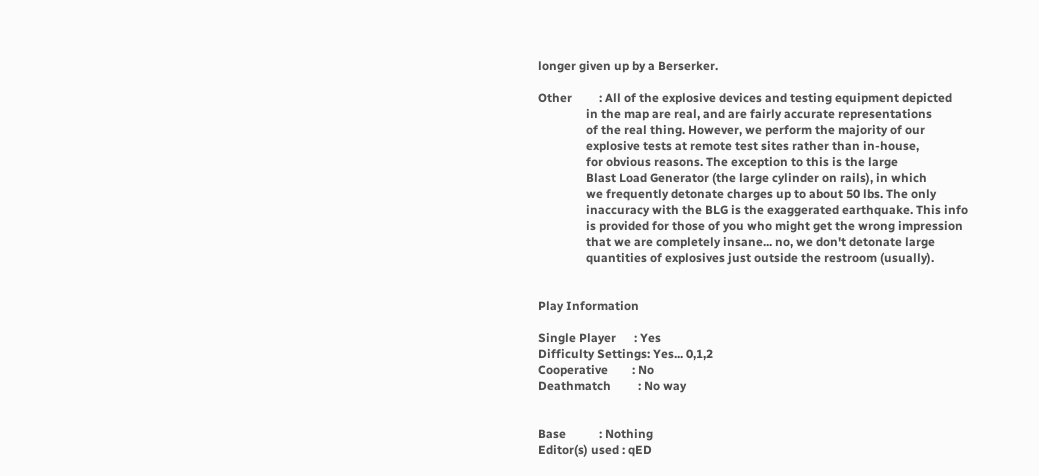longer given up by a Berserker.

Other         : All of the explosive devices and testing equipment depicted
                in the map are real, and are fairly accurate representations
                of the real thing. However, we perform the majority of our
                explosive tests at remote test sites rather than in-house,
                for obvious reasons. The exception to this is the large
                Blast Load Generator (the large cylinder on rails), in which
                we frequently detonate charges up to about 50 lbs. The only
                inaccuracy with the BLG is the exaggerated earthquake. This info
                is provided for those of you who might get the wrong impression
                that we are completely insane... no, we don't detonate large
                quantities of explosives just outside the restroom (usually).


Play Information

Single Player      : Yes
Difficulty Settings: Yes... 0,1,2
Cooperative        : No
Deathmatch         : No way


Base           : Nothing
Editor(s) used : qED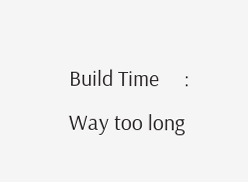Build Time     : Way too long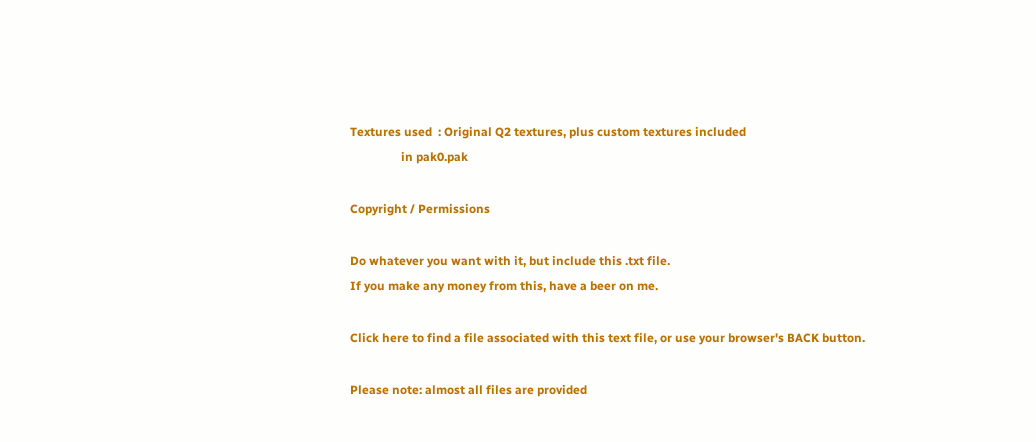Textures used  : Original Q2 textures, plus custom textures included
                 in pak0.pak

Copyright / Permissions

Do whatever you want with it, but include this .txt file.
If you make any money from this, have a beer on me.

Click here to find a file associated with this text file, or use your browser's BACK button.

Please note: almost all files are provided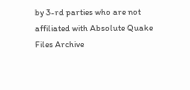by 3-rd parties who are not affiliated with Absolute Quake Files Archive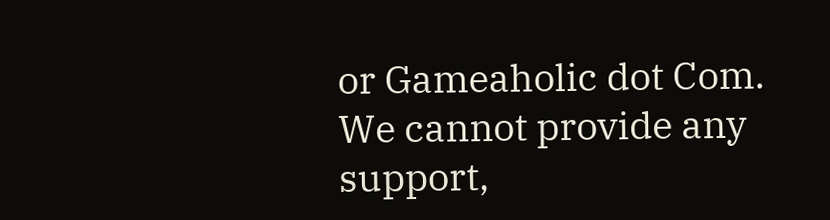or Gameaholic dot Com. We cannot provide any support,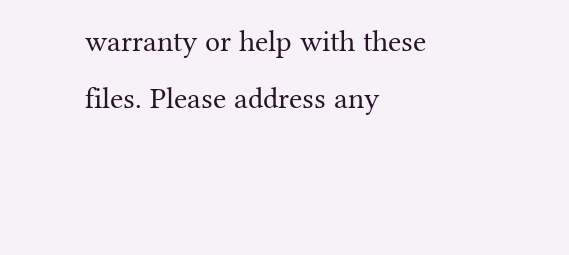warranty or help with these files. Please address any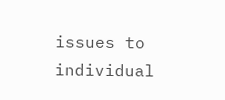issues to individual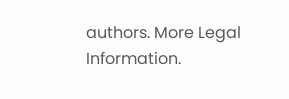authors. More Legal Information.